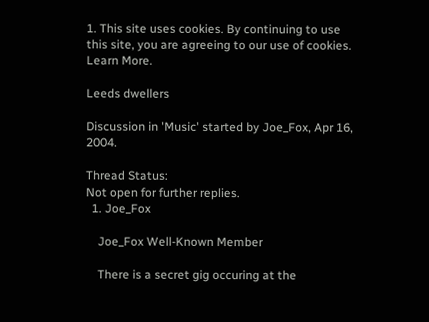1. This site uses cookies. By continuing to use this site, you are agreeing to our use of cookies. Learn More.

Leeds dwellers

Discussion in 'Music' started by Joe_Fox, Apr 16, 2004.

Thread Status:
Not open for further replies.
  1. Joe_Fox

    Joe_Fox Well-Known Member

    There is a secret gig occuring at the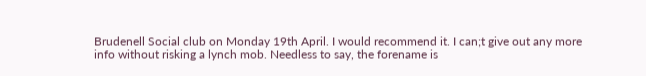Brudenell Social club on Monday 19th April. I would recommend it. I can;t give out any more info without risking a lynch mob. Needless to say, the forename is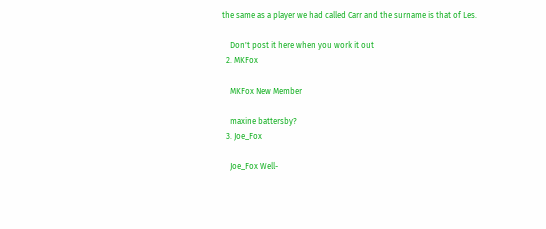the same as a player we had called Carr and the surname is that of Les.

    Don't post it here when you work it out
  2. MKFox

    MKFox New Member

    maxine battersby?
  3. Joe_Fox

    Joe_Fox Well-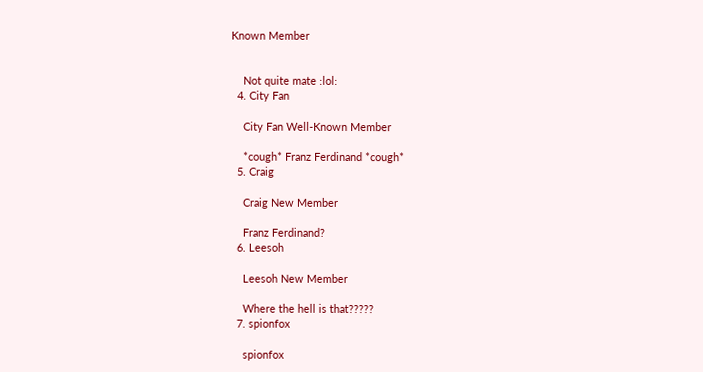Known Member


    Not quite mate :lol:
  4. City Fan

    City Fan Well-Known Member

    *cough* Franz Ferdinand *cough*
  5. Craig

    Craig New Member

    Franz Ferdinand?
  6. Leesoh

    Leesoh New Member

    Where the hell is that?????
  7. spionfox

    spionfox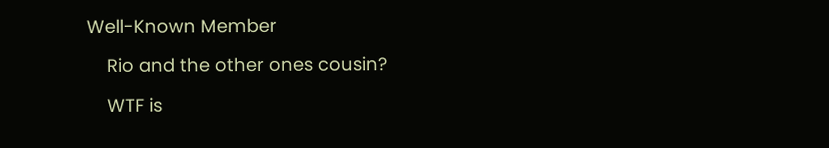Well-Known Member

    Rio and the other ones cousin?

    WTF is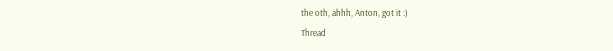the oth, ahhh, Anton, got it :)
Thread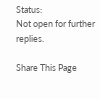Status:
Not open for further replies.

Share This Page